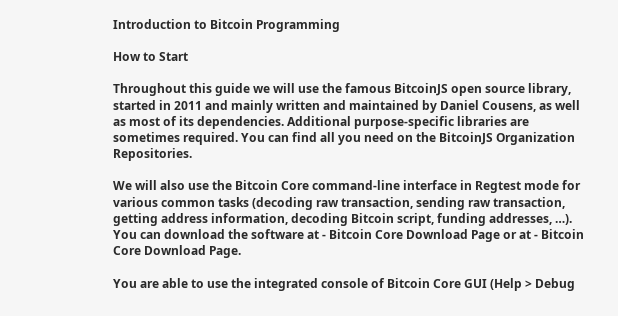Introduction to Bitcoin Programming

How to Start

Throughout this guide we will use the famous BitcoinJS open source library, started in 2011 and mainly written and maintained by Daniel Cousens, as well as most of its dependencies. Additional purpose-specific libraries are sometimes required. You can find all you need on the BitcoinJS Organization Repositories.

We will also use the Bitcoin Core command-line interface in Regtest mode for various common tasks (decoding raw transaction, sending raw transaction, getting address information, decoding Bitcoin script, funding addresses, …). You can download the software at - Bitcoin Core Download Page or at - Bitcoin Core Download Page.

You are able to use the integrated console of Bitcoin Core GUI (Help > Debug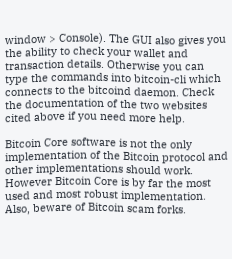window > Console). The GUI also gives you the ability to check your wallet and transaction details. Otherwise you can type the commands into bitcoin-cli which connects to the bitcoind daemon. Check the documentation of the two websites cited above if you need more help.

Bitcoin Core software is not the only implementation of the Bitcoin protocol and other implementations should work. However Bitcoin Core is by far the most used and most robust implementation. Also, beware of Bitcoin scam forks.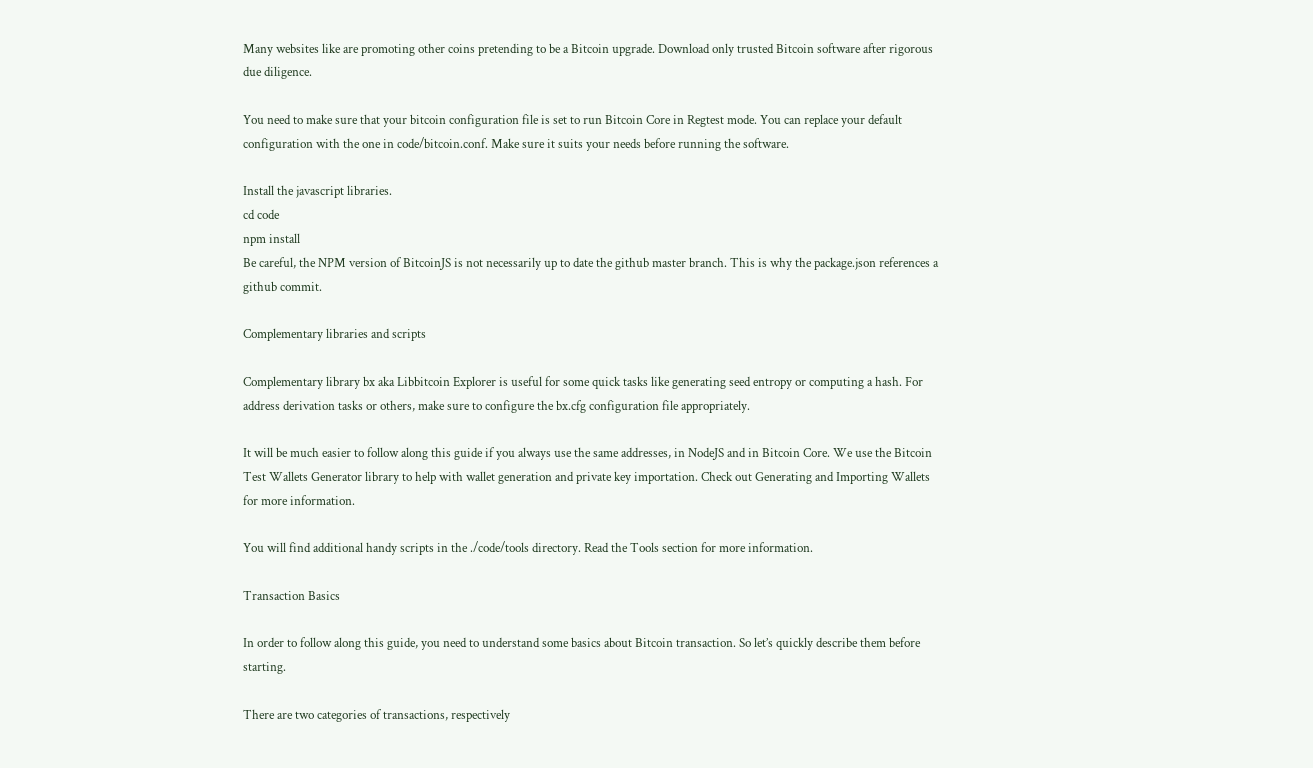Many websites like are promoting other coins pretending to be a Bitcoin upgrade. Download only trusted Bitcoin software after rigorous due diligence.

You need to make sure that your bitcoin configuration file is set to run Bitcoin Core in Regtest mode. You can replace your default configuration with the one in code/bitcoin.conf. Make sure it suits your needs before running the software.

Install the javascript libraries.
cd code
npm install
Be careful, the NPM version of BitcoinJS is not necessarily up to date the github master branch. This is why the package.json references a github commit.

Complementary libraries and scripts

Complementary library bx aka Libbitcoin Explorer is useful for some quick tasks like generating seed entropy or computing a hash. For address derivation tasks or others, make sure to configure the bx.cfg configuration file appropriately.

It will be much easier to follow along this guide if you always use the same addresses, in NodeJS and in Bitcoin Core. We use the Bitcoin Test Wallets Generator library to help with wallet generation and private key importation. Check out Generating and Importing Wallets for more information.

You will find additional handy scripts in the ./code/tools directory. Read the Tools section for more information.

Transaction Basics

In order to follow along this guide, you need to understand some basics about Bitcoin transaction. So let’s quickly describe them before starting.

There are two categories of transactions, respectively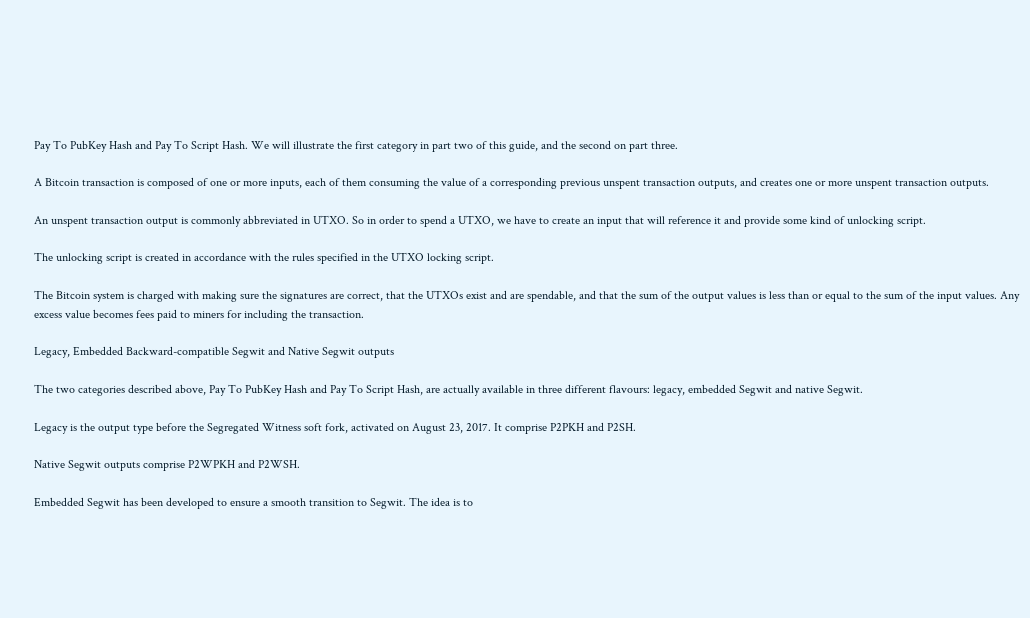Pay To PubKey Hash and Pay To Script Hash. We will illustrate the first category in part two of this guide, and the second on part three.

A Bitcoin transaction is composed of one or more inputs, each of them consuming the value of a corresponding previous unspent transaction outputs, and creates one or more unspent transaction outputs.

An unspent transaction output is commonly abbreviated in UTXO. So in order to spend a UTXO, we have to create an input that will reference it and provide some kind of unlocking script.

The unlocking script is created in accordance with the rules specified in the UTXO locking script.

The Bitcoin system is charged with making sure the signatures are correct, that the UTXOs exist and are spendable, and that the sum of the output values is less than or equal to the sum of the input values. Any excess value becomes fees paid to miners for including the transaction.

Legacy, Embedded Backward-compatible Segwit and Native Segwit outputs

The two categories described above, Pay To PubKey Hash and Pay To Script Hash, are actually available in three different flavours: legacy, embedded Segwit and native Segwit.

Legacy is the output type before the Segregated Witness soft fork, activated on August 23, 2017. It comprise P2PKH and P2SH.

Native Segwit outputs comprise P2WPKH and P2WSH.

Embedded Segwit has been developed to ensure a smooth transition to Segwit. The idea is to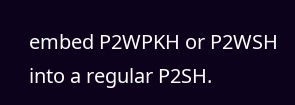embed P2WPKH or P2WSH into a regular P2SH.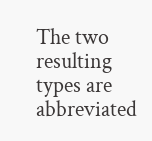The two resulting types are abbreviated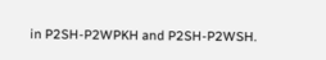in P2SH-P2WPKH and P2SH-P2WSH.